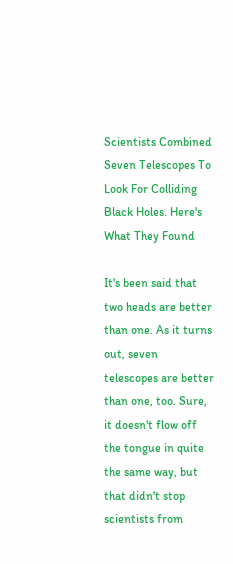Scientists Combined Seven Telescopes To Look For Colliding Black Holes. Here's What They Found

It's been said that two heads are better than one. As it turns out, seven telescopes are better than one, too. Sure, it doesn't flow off the tongue in quite the same way, but that didn't stop scientists from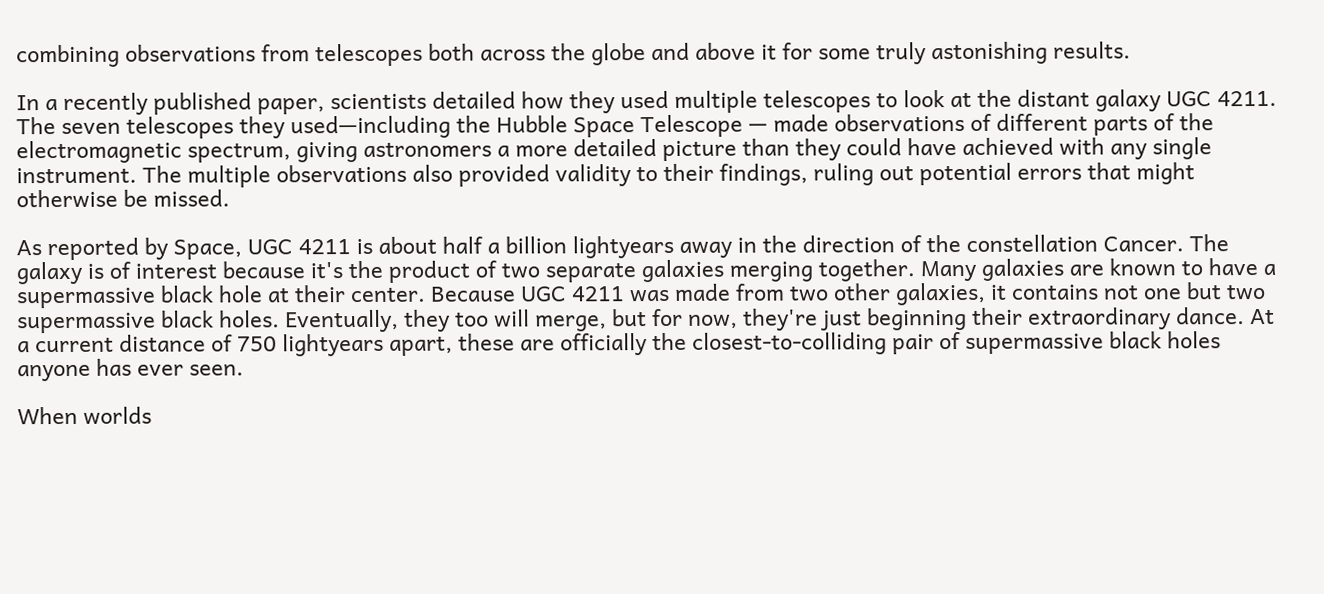combining observations from telescopes both across the globe and above it for some truly astonishing results.

In a recently published paper, scientists detailed how they used multiple telescopes to look at the distant galaxy UGC 4211. The seven telescopes they used—including the Hubble Space Telescope — made observations of different parts of the electromagnetic spectrum, giving astronomers a more detailed picture than they could have achieved with any single instrument. The multiple observations also provided validity to their findings, ruling out potential errors that might otherwise be missed.

As reported by Space, UGC 4211 is about half a billion lightyears away in the direction of the constellation Cancer. The galaxy is of interest because it's the product of two separate galaxies merging together. Many galaxies are known to have a supermassive black hole at their center. Because UGC 4211 was made from two other galaxies, it contains not one but two supermassive black holes. Eventually, they too will merge, but for now, they're just beginning their extraordinary dance. At a current distance of 750 lightyears apart, these are officially the closest-to-colliding pair of supermassive black holes anyone has ever seen.

When worlds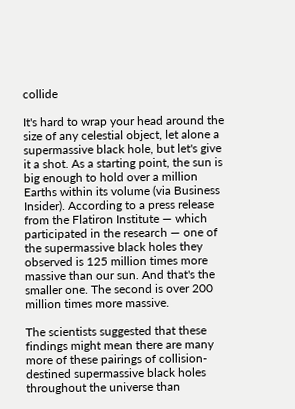collide

It's hard to wrap your head around the size of any celestial object, let alone a supermassive black hole, but let's give it a shot. As a starting point, the sun is big enough to hold over a million Earths within its volume (via Business Insider). According to a press release from the Flatiron Institute — which participated in the research — one of the supermassive black holes they observed is 125 million times more massive than our sun. And that's the smaller one. The second is over 200 million times more massive.

The scientists suggested that these findings might mean there are many more of these pairings of collision-destined supermassive black holes throughout the universe than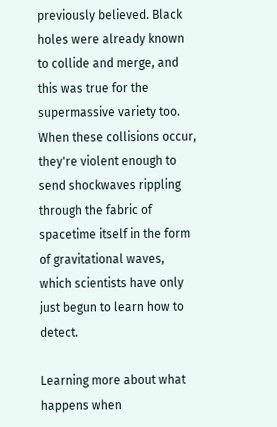previously believed. Black holes were already known to collide and merge, and this was true for the supermassive variety too. When these collisions occur, they're violent enough to send shockwaves rippling through the fabric of spacetime itself in the form of gravitational waves, which scientists have only just begun to learn how to detect.

Learning more about what happens when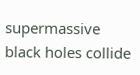supermassive black holes collide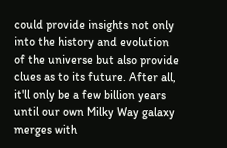could provide insights not only into the history and evolution of the universe but also provide clues as to its future. After all, it'll only be a few billion years until our own Milky Way galaxy merges with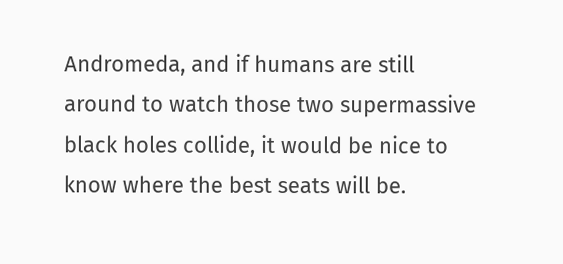Andromeda, and if humans are still around to watch those two supermassive black holes collide, it would be nice to know where the best seats will be.